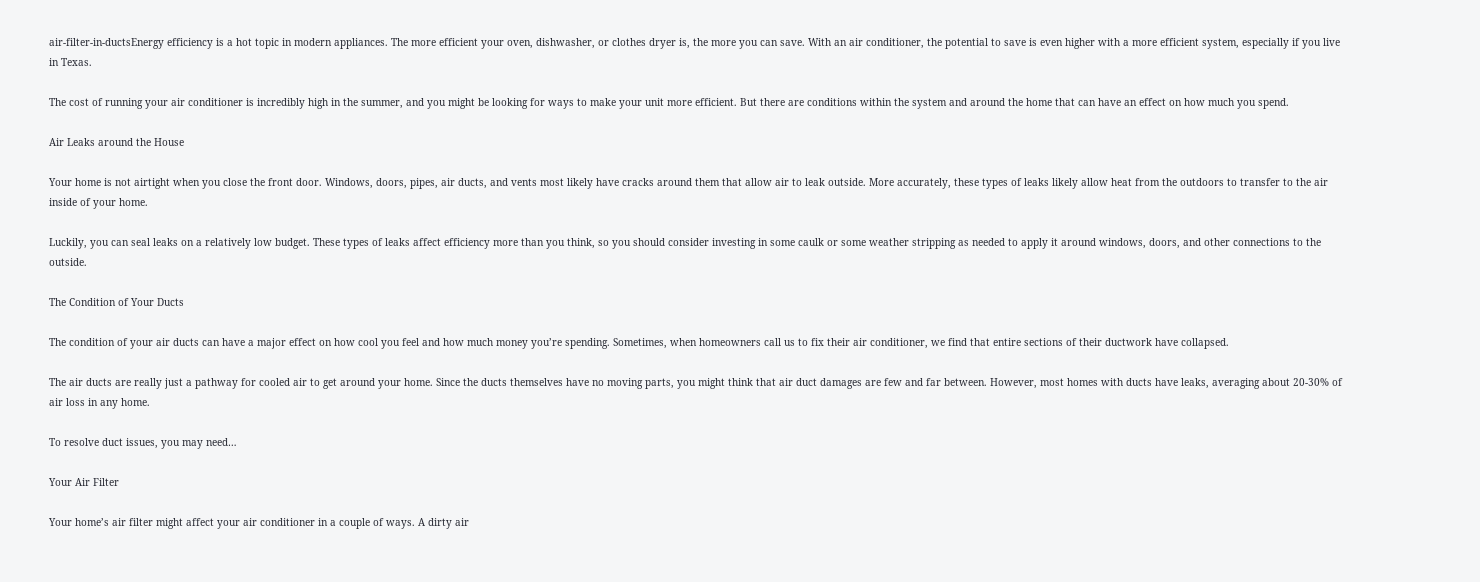air-filter-in-ductsEnergy efficiency is a hot topic in modern appliances. The more efficient your oven, dishwasher, or clothes dryer is, the more you can save. With an air conditioner, the potential to save is even higher with a more efficient system, especially if you live in Texas.

The cost of running your air conditioner is incredibly high in the summer, and you might be looking for ways to make your unit more efficient. But there are conditions within the system and around the home that can have an effect on how much you spend.

Air Leaks around the House

Your home is not airtight when you close the front door. Windows, doors, pipes, air ducts, and vents most likely have cracks around them that allow air to leak outside. More accurately, these types of leaks likely allow heat from the outdoors to transfer to the air inside of your home.

Luckily, you can seal leaks on a relatively low budget. These types of leaks affect efficiency more than you think, so you should consider investing in some caulk or some weather stripping as needed to apply it around windows, doors, and other connections to the outside.

The Condition of Your Ducts

The condition of your air ducts can have a major effect on how cool you feel and how much money you’re spending. Sometimes, when homeowners call us to fix their air conditioner, we find that entire sections of their ductwork have collapsed.

The air ducts are really just a pathway for cooled air to get around your home. Since the ducts themselves have no moving parts, you might think that air duct damages are few and far between. However, most homes with ducts have leaks, averaging about 20-30% of air loss in any home.

To resolve duct issues, you may need…

Your Air Filter

Your home’s air filter might affect your air conditioner in a couple of ways. A dirty air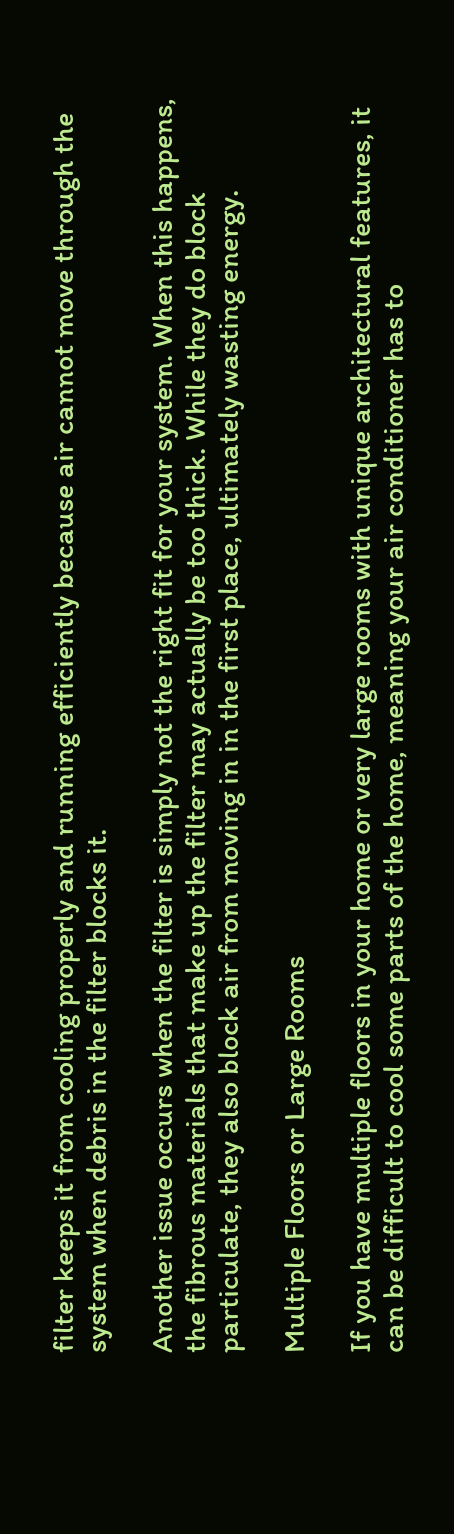filter keeps it from cooling properly and running efficiently because air cannot move through the system when debris in the filter blocks it.

Another issue occurs when the filter is simply not the right fit for your system. When this happens, the fibrous materials that make up the filter may actually be too thick. While they do block particulate, they also block air from moving in in the first place, ultimately wasting energy.

Multiple Floors or Large Rooms

If you have multiple floors in your home or very large rooms with unique architectural features, it can be difficult to cool some parts of the home, meaning your air conditioner has to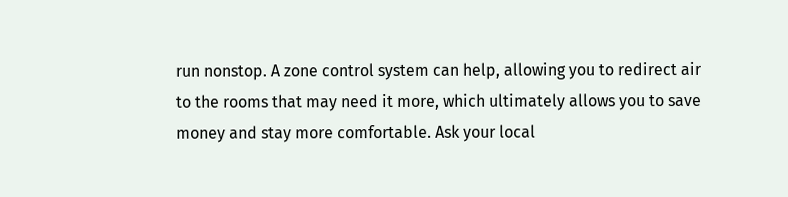run nonstop. A zone control system can help, allowing you to redirect air to the rooms that may need it more, which ultimately allows you to save money and stay more comfortable. Ask your local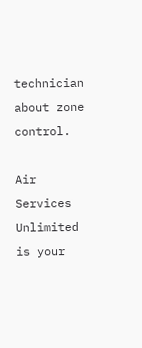technician about zone control.

Air Services Unlimited is your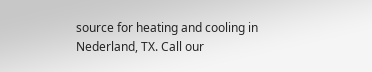source for heating and cooling in Nederland, TX. Call our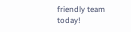friendly team today!